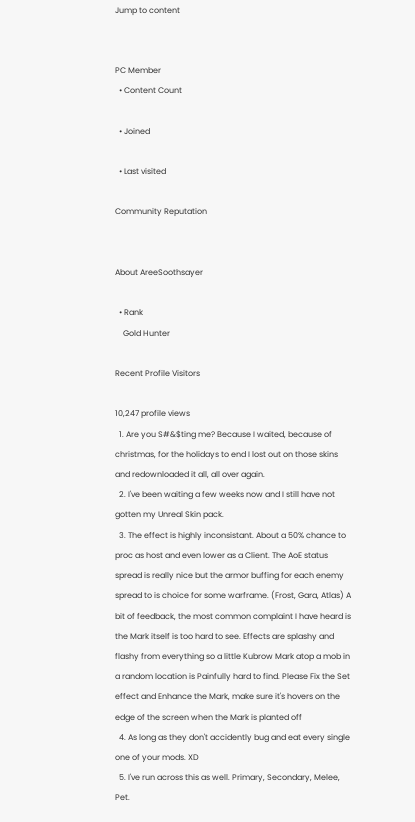Jump to content


PC Member
  • Content Count

  • Joined

  • Last visited

Community Reputation


About AreeSoothsayer

  • Rank
    Gold Hunter

Recent Profile Visitors

10,247 profile views
  1. Are you S#&$ting me? Because I waited, because of christmas, for the holidays to end I lost out on those skins and redownloaded it all, all over again.
  2. I've been waiting a few weeks now and I still have not gotten my Unreal Skin pack.
  3. The effect is highly inconsistant. About a 50% chance to proc as host and even lower as a Client. The AoE status spread is really nice but the armor buffing for each enemy spread to is choice for some warframe. (Frost, Gara, Atlas) A bit of feedback, the most common complaint I have heard is the Mark itself is too hard to see. Effects are splashy and flashy from everything so a little Kubrow Mark atop a mob in a random location is Painfully hard to find. Please Fix the Set effect and Enhance the Mark, make sure it's hovers on the edge of the screen when the Mark is planted off
  4. As long as they don't accidently bug and eat every single one of your mods. XD
  5. I've run across this as well. Primary, Secondary, Melee, Pet.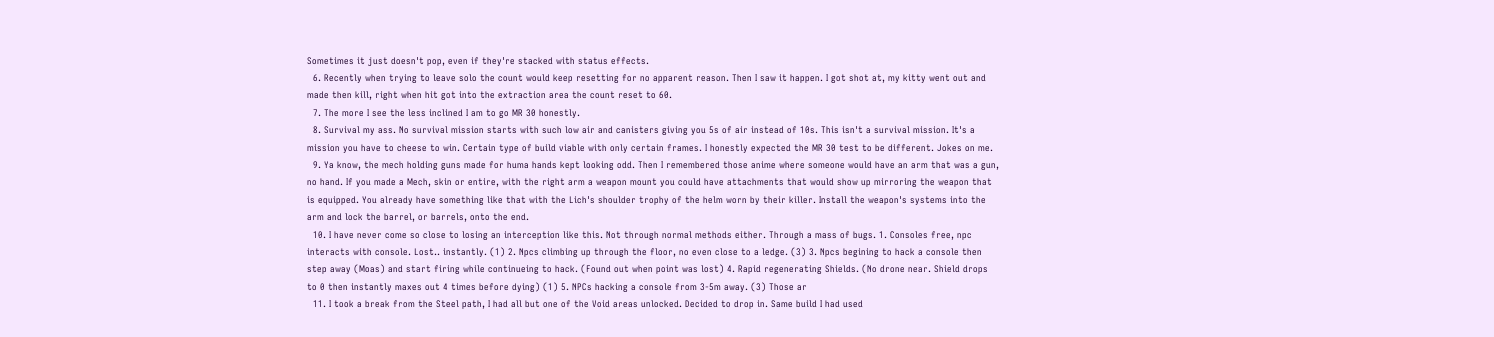Sometimes it just doesn't pop, even if they're stacked with status effects.
  6. Recently when trying to leave solo the count would keep resetting for no apparent reason. Then I saw it happen. I got shot at, my kitty went out and made then kill, right when hit got into the extraction area the count reset to 60.
  7. The more I see the less inclined I am to go MR 30 honestly.
  8. Survival my ass. No survival mission starts with such low air and canisters giving you 5s of air instead of 10s. This isn't a survival mission. It's a mission you have to cheese to win. Certain type of build viable with only certain frames. I honestly expected the MR 30 test to be different. Jokes on me.
  9. Ya know, the mech holding guns made for huma hands kept looking odd. Then I remembered those anime where someone would have an arm that was a gun, no hand. If you made a Mech, skin or entire, with the right arm a weapon mount you could have attachments that would show up mirroring the weapon that is equipped. You already have something like that with the Lich's shoulder trophy of the helm worn by their killer. Install the weapon's systems into the arm and lock the barrel, or barrels, onto the end.
  10. I have never come so close to losing an interception like this. Not through normal methods either. Through a mass of bugs. 1. Consoles free, npc interacts with console. Lost.. instantly. (1) 2. Npcs climbing up through the floor, no even close to a ledge. (3) 3. Npcs begining to hack a console then step away (Moas) and start firing while continueing to hack. (Found out when point was lost) 4. Rapid regenerating Shields. (No drone near. Shield drops to 0 then instantly maxes out 4 times before dying) (1) 5. NPCs hacking a console from 3-5m away. (3) Those ar
  11. I took a break from the Steel path, I had all but one of the Void areas unlocked. Decided to drop in. Same build I had used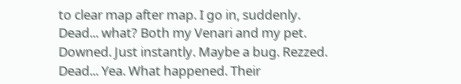to clear map after map. I go in, suddenly. Dead... what? Both my Venari and my pet. Downed. Just instantly. Maybe a bug. Rezzed. Dead... Yea. What happened. Their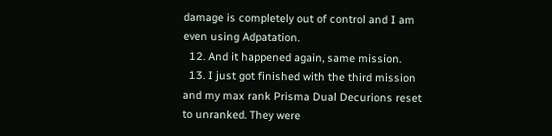damage is completely out of control and I am even using Adpatation.
  12. And it happened again, same mission.
  13. I just got finished with the third mission and my max rank Prisma Dual Decurions reset to unranked. They were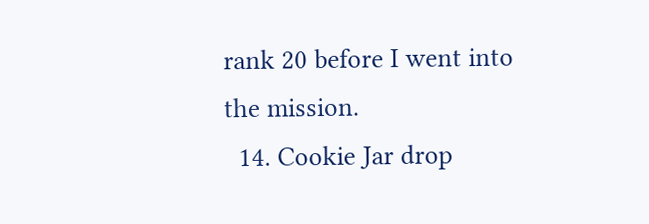rank 20 before I went into the mission.
  14. Cookie Jar drop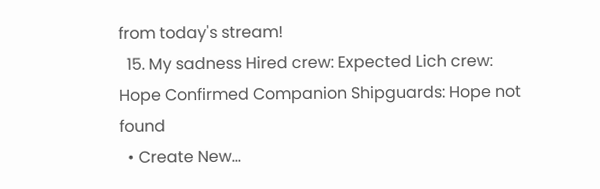from today's stream!
  15. My sadness Hired crew: Expected Lich crew: Hope Confirmed Companion Shipguards: Hope not found
  • Create New...